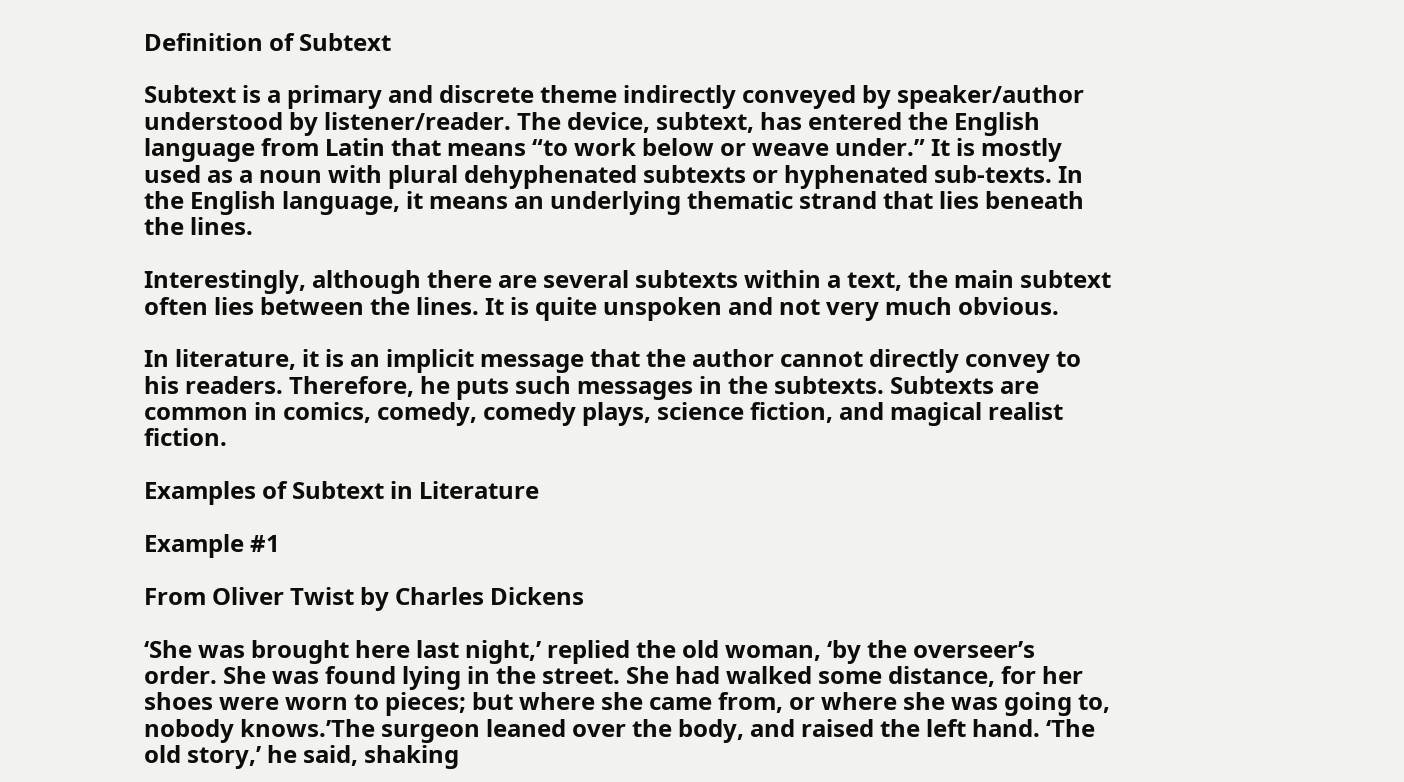Definition of Subtext

Subtext is a primary and discrete theme indirectly conveyed by speaker/author understood by listener/reader. The device, subtext, has entered the English language from Latin that means “to work below or weave under.” It is mostly used as a noun with plural dehyphenated subtexts or hyphenated sub-texts. In the English language, it means an underlying thematic strand that lies beneath the lines.

Interestingly, although there are several subtexts within a text, the main subtext often lies between the lines. It is quite unspoken and not very much obvious.

In literature, it is an implicit message that the author cannot directly convey to his readers. Therefore, he puts such messages in the subtexts. Subtexts are common in comics, comedy, comedy plays, science fiction, and magical realist fiction.

Examples of Subtext in Literature

Example #1

From Oliver Twist by Charles Dickens

‘She was brought here last night,’ replied the old woman, ‘by the overseer’s order. She was found lying in the street. She had walked some distance, for her shoes were worn to pieces; but where she came from, or where she was going to, nobody knows.’The surgeon leaned over the body, and raised the left hand. ‘The old story,’ he said, shaking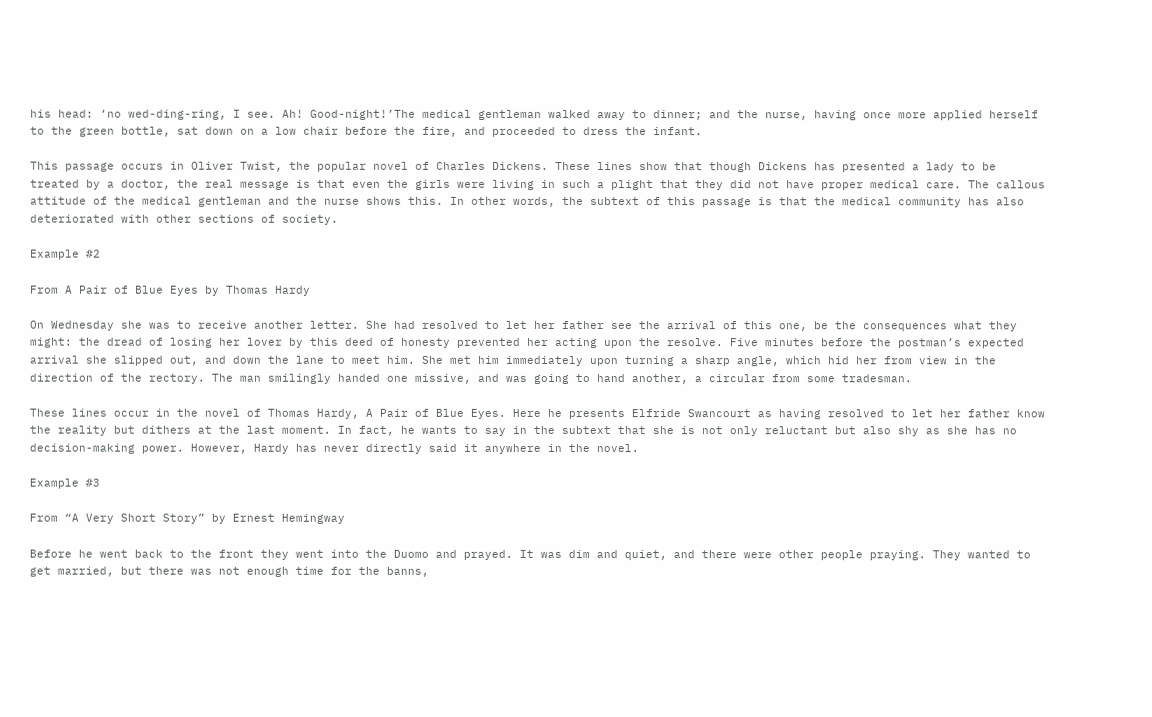his head: ‘no wed-ding-ring, I see. Ah! Good-night!’The medical gentleman walked away to dinner; and the nurse, having once more applied herself to the green bottle, sat down on a low chair before the fire, and proceeded to dress the infant.

This passage occurs in Oliver Twist, the popular novel of Charles Dickens. These lines show that though Dickens has presented a lady to be treated by a doctor, the real message is that even the girls were living in such a plight that they did not have proper medical care. The callous attitude of the medical gentleman and the nurse shows this. In other words, the subtext of this passage is that the medical community has also deteriorated with other sections of society.

Example #2

From A Pair of Blue Eyes by Thomas Hardy

On Wednesday she was to receive another letter. She had resolved to let her father see the arrival of this one, be the consequences what they might: the dread of losing her lover by this deed of honesty prevented her acting upon the resolve. Five minutes before the postman’s expected arrival she slipped out, and down the lane to meet him. She met him immediately upon turning a sharp angle, which hid her from view in the direction of the rectory. The man smilingly handed one missive, and was going to hand another, a circular from some tradesman.

These lines occur in the novel of Thomas Hardy, A Pair of Blue Eyes. Here he presents Elfride Swancourt as having resolved to let her father know the reality but dithers at the last moment. In fact, he wants to say in the subtext that she is not only reluctant but also shy as she has no decision-making power. However, Hardy has never directly said it anywhere in the novel.

Example #3

From “A Very Short Story” by Ernest Hemingway

Before he went back to the front they went into the Duomo and prayed. It was dim and quiet, and there were other people praying. They wanted to get married, but there was not enough time for the banns,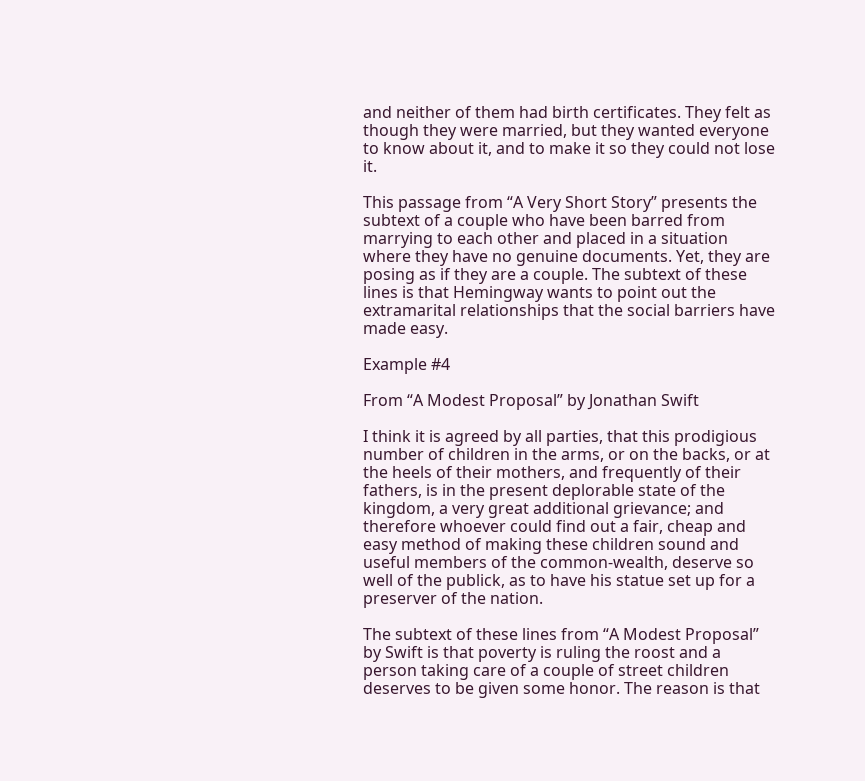and neither of them had birth certificates. They felt as though they were married, but they wanted everyone to know about it, and to make it so they could not lose it.

This passage from “A Very Short Story” presents the subtext of a couple who have been barred from marrying to each other and placed in a situation where they have no genuine documents. Yet, they are posing as if they are a couple. The subtext of these lines is that Hemingway wants to point out the extramarital relationships that the social barriers have made easy.

Example #4

From “A Modest Proposal” by Jonathan Swift

I think it is agreed by all parties, that this prodigious number of children in the arms, or on the backs, or at the heels of their mothers, and frequently of their fathers, is in the present deplorable state of the kingdom, a very great additional grievance; and therefore whoever could find out a fair, cheap and easy method of making these children sound and useful members of the common-wealth, deserve so well of the publick, as to have his statue set up for a preserver of the nation.

The subtext of these lines from “A Modest Proposal” by Swift is that poverty is ruling the roost and a person taking care of a couple of street children deserves to be given some honor. The reason is that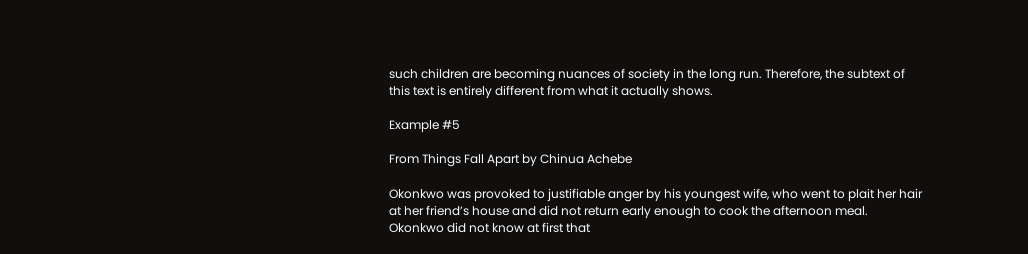such children are becoming nuances of society in the long run. Therefore, the subtext of this text is entirely different from what it actually shows.

Example #5

From Things Fall Apart by Chinua Achebe

Okonkwo was provoked to justifiable anger by his youngest wife, who went to plait her hair at her friend’s house and did not return early enough to cook the afternoon meal. Okonkwo did not know at first that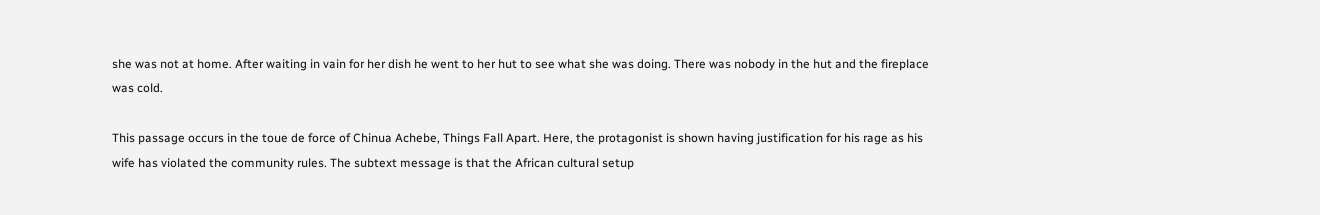she was not at home. After waiting in vain for her dish he went to her hut to see what she was doing. There was nobody in the hut and the fireplace was cold.

This passage occurs in the toue de force of Chinua Achebe, Things Fall Apart. Here, the protagonist is shown having justification for his rage as his wife has violated the community rules. The subtext message is that the African cultural setup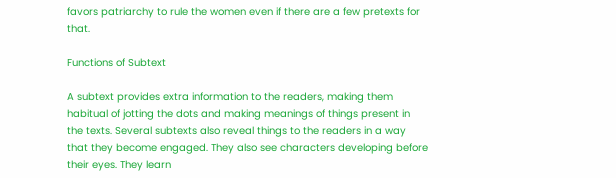favors patriarchy to rule the women even if there are a few pretexts for that.

Functions of Subtext

A subtext provides extra information to the readers, making them habitual of jotting the dots and making meanings of things present in the texts. Several subtexts also reveal things to the readers in a way that they become engaged. They also see characters developing before their eyes. They learn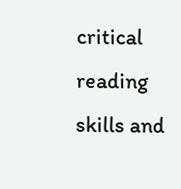critical reading skills and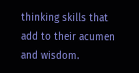thinking skills that add to their acumen and wisdom.